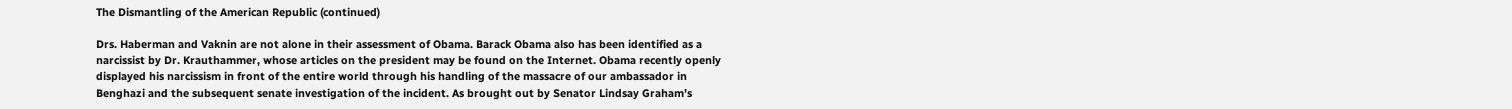The Dismantling of the American Republic (continued)

Drs. Haberman and Vaknin are not alone in their assessment of Obama. Barack Obama also has been identified as a narcissist by Dr. Krauthammer, whose articles on the president may be found on the Internet. Obama recently openly displayed his narcissism in front of the entire world through his handling of the massacre of our ambassador in Benghazi and the subsequent senate investigation of the incident. As brought out by Senator Lindsay Graham’s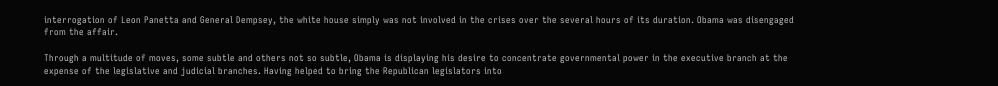interrogation of Leon Panetta and General Dempsey, the white house simply was not involved in the crises over the several hours of its duration. Obama was disengaged from the affair.

Through a multitude of moves, some subtle and others not so subtle, Obama is displaying his desire to concentrate governmental power in the executive branch at the expense of the legislative and judicial branches. Having helped to bring the Republican legislators into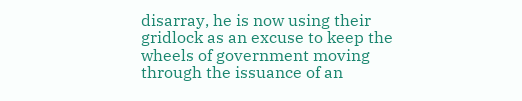disarray, he is now using their gridlock as an excuse to keep the wheels of government moving through the issuance of an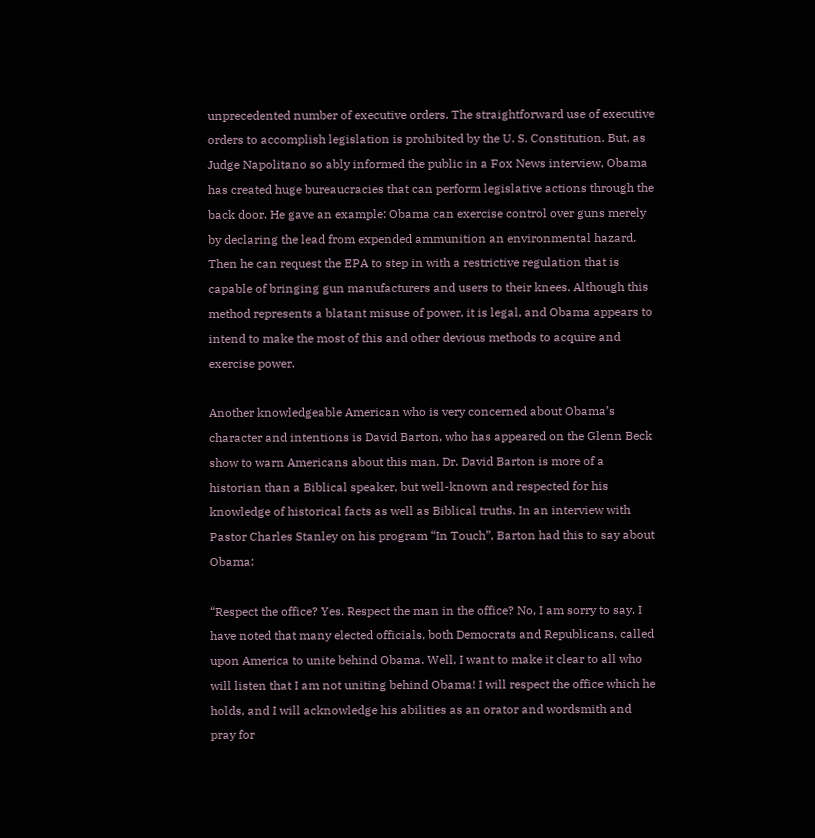unprecedented number of executive orders. The straightforward use of executive orders to accomplish legislation is prohibited by the U. S. Constitution. But, as Judge Napolitano so ably informed the public in a Fox News interview, Obama has created huge bureaucracies that can perform legislative actions through the back door. He gave an example: Obama can exercise control over guns merely by declaring the lead from expended ammunition an environmental hazard. Then he can request the EPA to step in with a restrictive regulation that is capable of bringing gun manufacturers and users to their knees. Although this method represents a blatant misuse of power, it is legal, and Obama appears to intend to make the most of this and other devious methods to acquire and exercise power.

Another knowledgeable American who is very concerned about Obama’s character and intentions is David Barton, who has appeared on the Glenn Beck show to warn Americans about this man. Dr. David Barton is more of a historian than a Biblical speaker, but well-known and respected for his knowledge of historical facts as well as Biblical truths. In an interview with Pastor Charles Stanley on his program “In Touch”, Barton had this to say about Obama:

“Respect the office? Yes. Respect the man in the office? No, I am sorry to say. I have noted that many elected officials, both Democrats and Republicans, called upon America to unite behind Obama. Well, I want to make it clear to all who will listen that I am not uniting behind Obama! I will respect the office which he holds, and I will acknowledge his abilities as an orator and wordsmith and pray for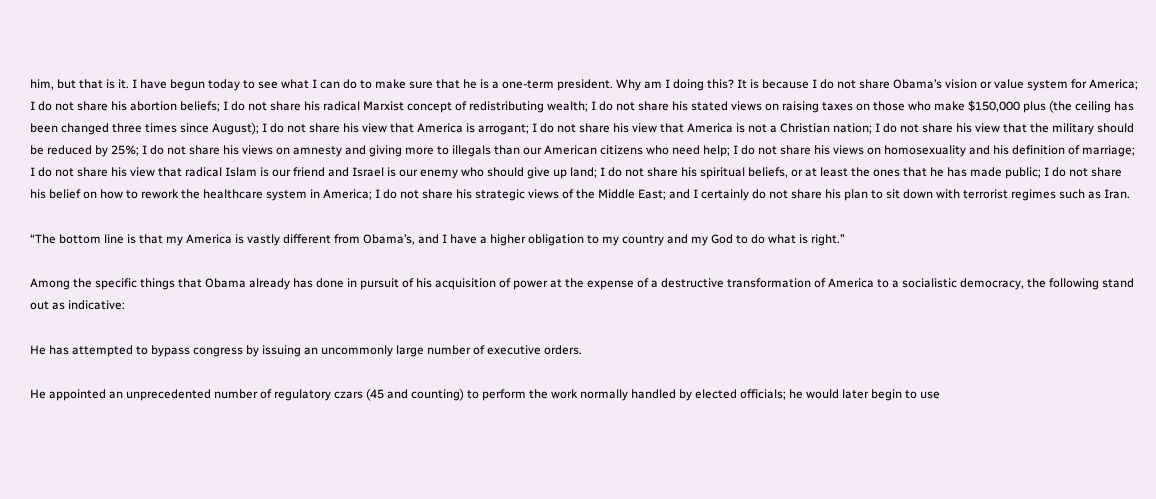him, but that is it. I have begun today to see what I can do to make sure that he is a one-term president. Why am I doing this? It is because I do not share Obama’s vision or value system for America; I do not share his abortion beliefs; I do not share his radical Marxist concept of redistributing wealth; I do not share his stated views on raising taxes on those who make $150,000 plus (the ceiling has been changed three times since August); I do not share his view that America is arrogant; I do not share his view that America is not a Christian nation; I do not share his view that the military should be reduced by 25%; I do not share his views on amnesty and giving more to illegals than our American citizens who need help; I do not share his views on homosexuality and his definition of marriage; I do not share his view that radical Islam is our friend and Israel is our enemy who should give up land; I do not share his spiritual beliefs, or at least the ones that he has made public; I do not share his belief on how to rework the healthcare system in America; I do not share his strategic views of the Middle East; and I certainly do not share his plan to sit down with terrorist regimes such as Iran.

“The bottom line is that my America is vastly different from Obama’s, and I have a higher obligation to my country and my God to do what is right.”

Among the specific things that Obama already has done in pursuit of his acquisition of power at the expense of a destructive transformation of America to a socialistic democracy, the following stand out as indicative:

He has attempted to bypass congress by issuing an uncommonly large number of executive orders.

He appointed an unprecedented number of regulatory czars (45 and counting) to perform the work normally handled by elected officials; he would later begin to use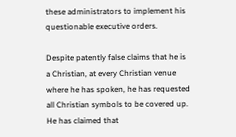these administrators to implement his questionable executive orders.

Despite patently false claims that he is a Christian, at every Christian venue where he has spoken, he has requested all Christian symbols to be covered up. He has claimed that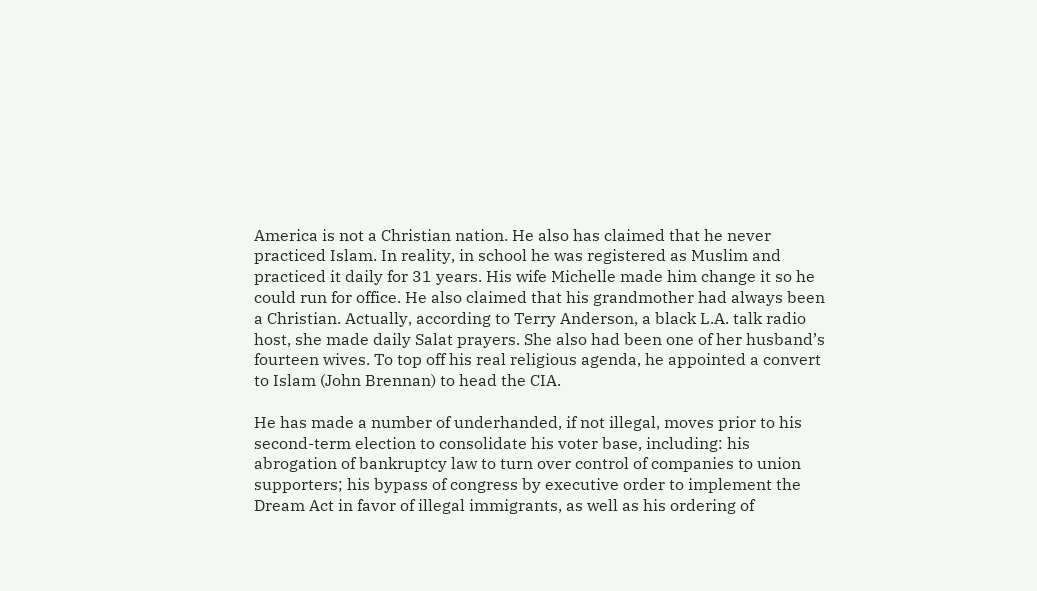America is not a Christian nation. He also has claimed that he never practiced Islam. In reality, in school he was registered as Muslim and practiced it daily for 31 years. His wife Michelle made him change it so he could run for office. He also claimed that his grandmother had always been a Christian. Actually, according to Terry Anderson, a black L.A. talk radio host, she made daily Salat prayers. She also had been one of her husband’s fourteen wives. To top off his real religious agenda, he appointed a convert to Islam (John Brennan) to head the CIA.

He has made a number of underhanded, if not illegal, moves prior to his second-term election to consolidate his voter base, including: his abrogation of bankruptcy law to turn over control of companies to union supporters; his bypass of congress by executive order to implement the Dream Act in favor of illegal immigrants, as well as his ordering of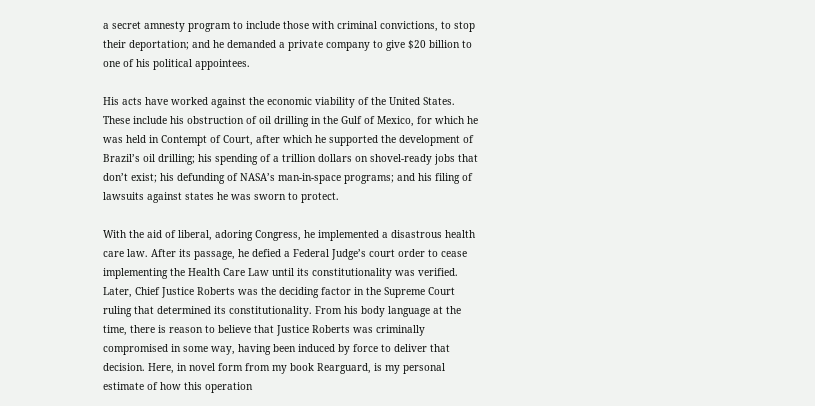a secret amnesty program to include those with criminal convictions, to stop their deportation; and he demanded a private company to give $20 billion to one of his political appointees.

His acts have worked against the economic viability of the United States. These include his obstruction of oil drilling in the Gulf of Mexico, for which he was held in Contempt of Court, after which he supported the development of Brazil’s oil drilling; his spending of a trillion dollars on shovel-ready jobs that don’t exist; his defunding of NASA’s man-in-space programs; and his filing of lawsuits against states he was sworn to protect.

With the aid of liberal, adoring Congress, he implemented a disastrous health care law. After its passage, he defied a Federal Judge’s court order to cease implementing the Health Care Law until its constitutionality was verified. Later, Chief Justice Roberts was the deciding factor in the Supreme Court ruling that determined its constitutionality. From his body language at the time, there is reason to believe that Justice Roberts was criminally compromised in some way, having been induced by force to deliver that decision. Here, in novel form from my book Rearguard, is my personal estimate of how this operation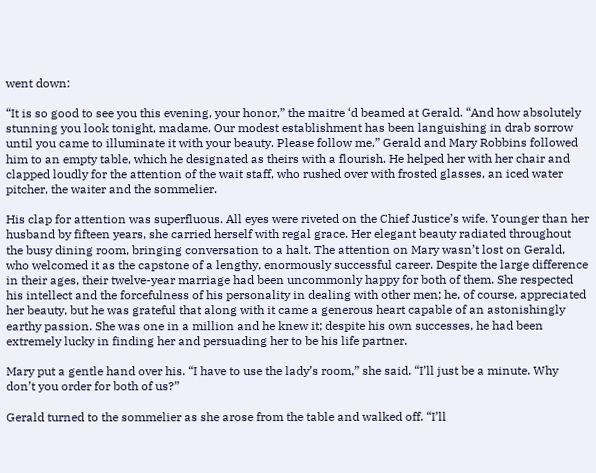went down:

“It is so good to see you this evening, your honor,” the maitre ‘d beamed at Gerald. “And how absolutely stunning you look tonight, madame. Our modest establishment has been languishing in drab sorrow until you came to illuminate it with your beauty. Please follow me.” Gerald and Mary Robbins followed him to an empty table, which he designated as theirs with a flourish. He helped her with her chair and clapped loudly for the attention of the wait staff, who rushed over with frosted glasses, an iced water pitcher, the waiter and the sommelier.

His clap for attention was superfluous. All eyes were riveted on the Chief Justice’s wife. Younger than her husband by fifteen years, she carried herself with regal grace. Her elegant beauty radiated throughout the busy dining room, bringing conversation to a halt. The attention on Mary wasn’t lost on Gerald, who welcomed it as the capstone of a lengthy, enormously successful career. Despite the large difference in their ages, their twelve-year marriage had been uncommonly happy for both of them. She respected his intellect and the forcefulness of his personality in dealing with other men; he, of course, appreciated her beauty, but he was grateful that along with it came a generous heart capable of an astonishingly earthy passion. She was one in a million and he knew it; despite his own successes, he had been extremely lucky in finding her and persuading her to be his life partner.

Mary put a gentle hand over his. “I have to use the lady’s room,” she said. “I’ll just be a minute. Why don’t you order for both of us?”

Gerald turned to the sommelier as she arose from the table and walked off. “I’ll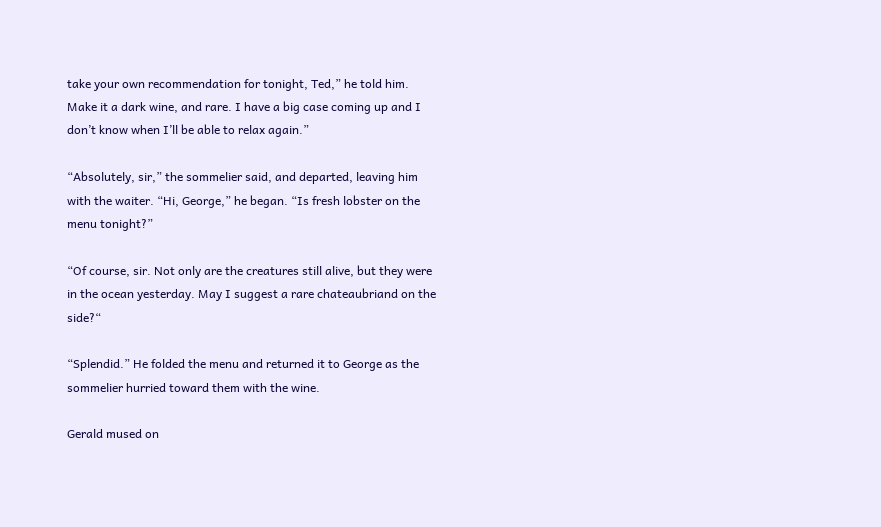take your own recommendation for tonight, Ted,” he told him. Make it a dark wine, and rare. I have a big case coming up and I don’t know when I’ll be able to relax again.”

“Absolutely, sir,” the sommelier said, and departed, leaving him with the waiter. “Hi, George,” he began. “Is fresh lobster on the menu tonight?”

“Of course, sir. Not only are the creatures still alive, but they were in the ocean yesterday. May I suggest a rare chateaubriand on the side?“

“Splendid.” He folded the menu and returned it to George as the sommelier hurried toward them with the wine.

Gerald mused on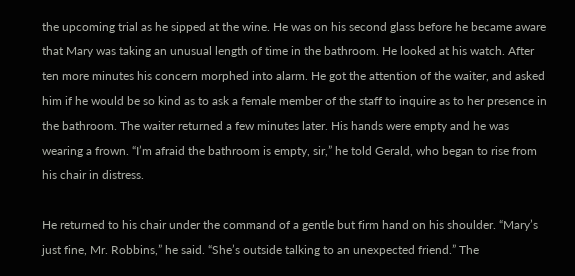the upcoming trial as he sipped at the wine. He was on his second glass before he became aware that Mary was taking an unusual length of time in the bathroom. He looked at his watch. After ten more minutes his concern morphed into alarm. He got the attention of the waiter, and asked him if he would be so kind as to ask a female member of the staff to inquire as to her presence in the bathroom. The waiter returned a few minutes later. His hands were empty and he was wearing a frown. “I’m afraid the bathroom is empty, sir,” he told Gerald, who began to rise from his chair in distress.

He returned to his chair under the command of a gentle but firm hand on his shoulder. “Mary’s just fine, Mr. Robbins,” he said. “She’s outside talking to an unexpected friend.” The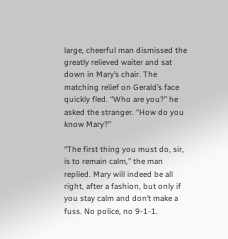large, cheerful man dismissed the greatly relieved waiter and sat down in Mary’s chair. The matching relief on Gerald’s face quickly fled. “Who are you?” he asked the stranger. “How do you know Mary?”

“The first thing you must do, sir, is to remain calm,” the man replied. Mary will indeed be all right, after a fashion, but only if you stay calm and don’t make a fuss. No police, no 9-1-1.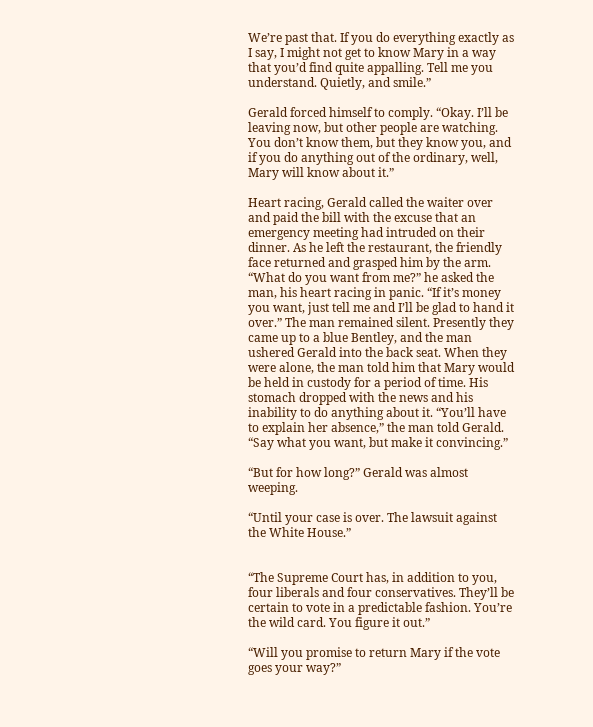We’re past that. If you do everything exactly as I say, I might not get to know Mary in a way that you’d find quite appalling. Tell me you understand. Quietly, and smile.”

Gerald forced himself to comply. “Okay. I’ll be leaving now, but other people are watching. You don’t know them, but they know you, and if you do anything out of the ordinary, well, Mary will know about it.”

Heart racing, Gerald called the waiter over and paid the bill with the excuse that an emergency meeting had intruded on their dinner. As he left the restaurant, the friendly face returned and grasped him by the arm. “What do you want from me?” he asked the man, his heart racing in panic. “If it’s money you want, just tell me and I’ll be glad to hand it over.” The man remained silent. Presently they came up to a blue Bentley, and the man ushered Gerald into the back seat. When they were alone, the man told him that Mary would be held in custody for a period of time. His stomach dropped with the news and his inability to do anything about it. “You’ll have to explain her absence,” the man told Gerald. “Say what you want, but make it convincing.”

“But for how long?” Gerald was almost weeping.

“Until your case is over. The lawsuit against the White House.”


“The Supreme Court has, in addition to you, four liberals and four conservatives. They’ll be certain to vote in a predictable fashion. You’re the wild card. You figure it out.”

“Will you promise to return Mary if the vote goes your way?”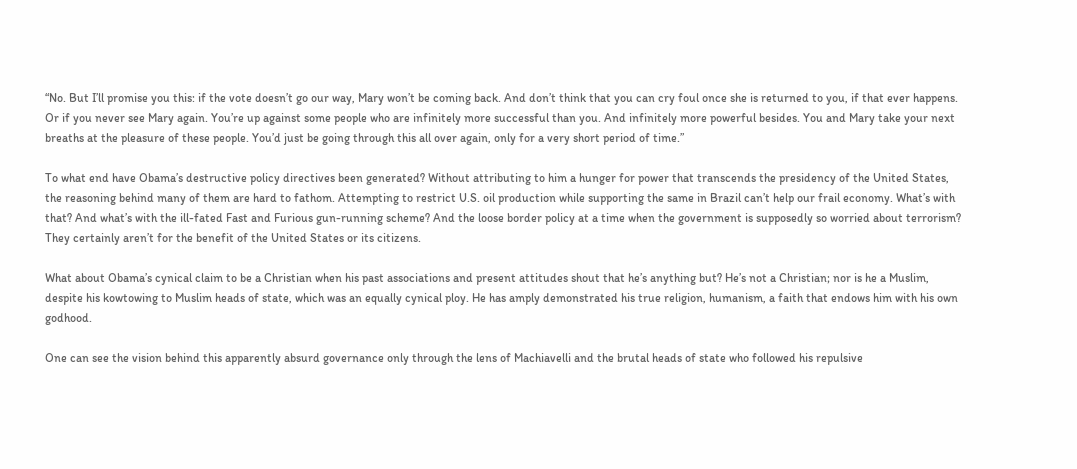“No. But I’ll promise you this: if the vote doesn’t go our way, Mary won’t be coming back. And don’t think that you can cry foul once she is returned to you, if that ever happens. Or if you never see Mary again. You’re up against some people who are infinitely more successful than you. And infinitely more powerful besides. You and Mary take your next breaths at the pleasure of these people. You’d just be going through this all over again, only for a very short period of time.”

To what end have Obama’s destructive policy directives been generated? Without attributing to him a hunger for power that transcends the presidency of the United States, the reasoning behind many of them are hard to fathom. Attempting to restrict U.S. oil production while supporting the same in Brazil can’t help our frail economy. What’s with that? And what’s with the ill-fated Fast and Furious gun-running scheme? And the loose border policy at a time when the government is supposedly so worried about terrorism? They certainly aren’t for the benefit of the United States or its citizens.

What about Obama’s cynical claim to be a Christian when his past associations and present attitudes shout that he’s anything but? He’s not a Christian; nor is he a Muslim, despite his kowtowing to Muslim heads of state, which was an equally cynical ploy. He has amply demonstrated his true religion, humanism, a faith that endows him with his own godhood.

One can see the vision behind this apparently absurd governance only through the lens of Machiavelli and the brutal heads of state who followed his repulsive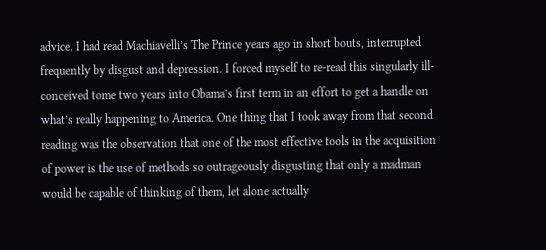advice. I had read Machiavelli’s The Prince years ago in short bouts, interrupted frequently by disgust and depression. I forced myself to re-read this singularly ill-conceived tome two years into Obama’s first term in an effort to get a handle on what’s really happening to America. One thing that I took away from that second reading was the observation that one of the most effective tools in the acquisition of power is the use of methods so outrageously disgusting that only a madman would be capable of thinking of them, let alone actually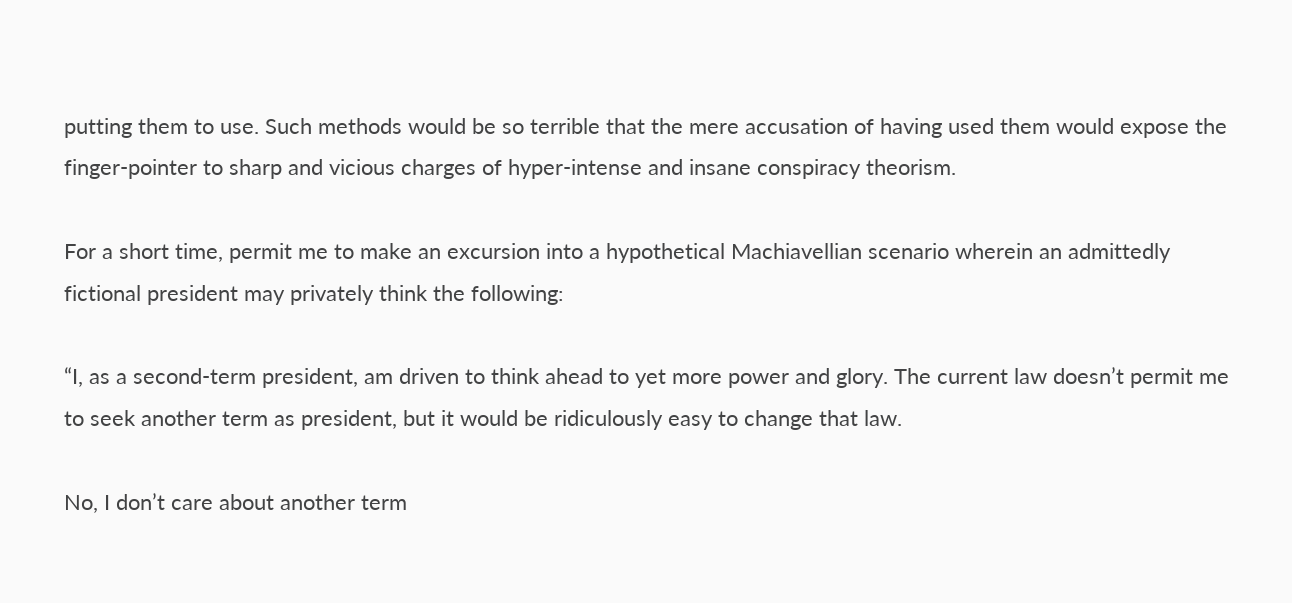putting them to use. Such methods would be so terrible that the mere accusation of having used them would expose the finger-pointer to sharp and vicious charges of hyper-intense and insane conspiracy theorism.

For a short time, permit me to make an excursion into a hypothetical Machiavellian scenario wherein an admittedly fictional president may privately think the following:

“I, as a second-term president, am driven to think ahead to yet more power and glory. The current law doesn’t permit me to seek another term as president, but it would be ridiculously easy to change that law.

No, I don’t care about another term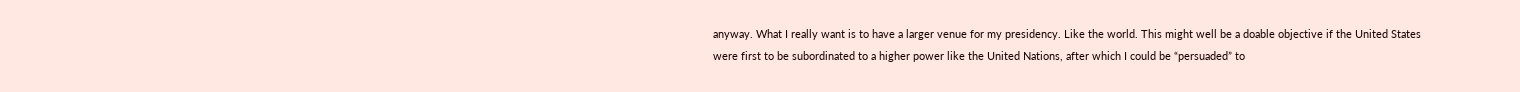anyway. What I really want is to have a larger venue for my presidency. Like the world. This might well be a doable objective if the United States were first to be subordinated to a higher power like the United Nations, after which I could be “persuaded” to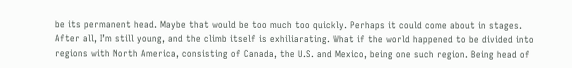be its permanent head. Maybe that would be too much too quickly. Perhaps it could come about in stages. After all, I’m still young, and the climb itself is exhiliarating. What if the world happened to be divided into regions with North America, consisting of Canada, the U.S. and Mexico, being one such region. Being head of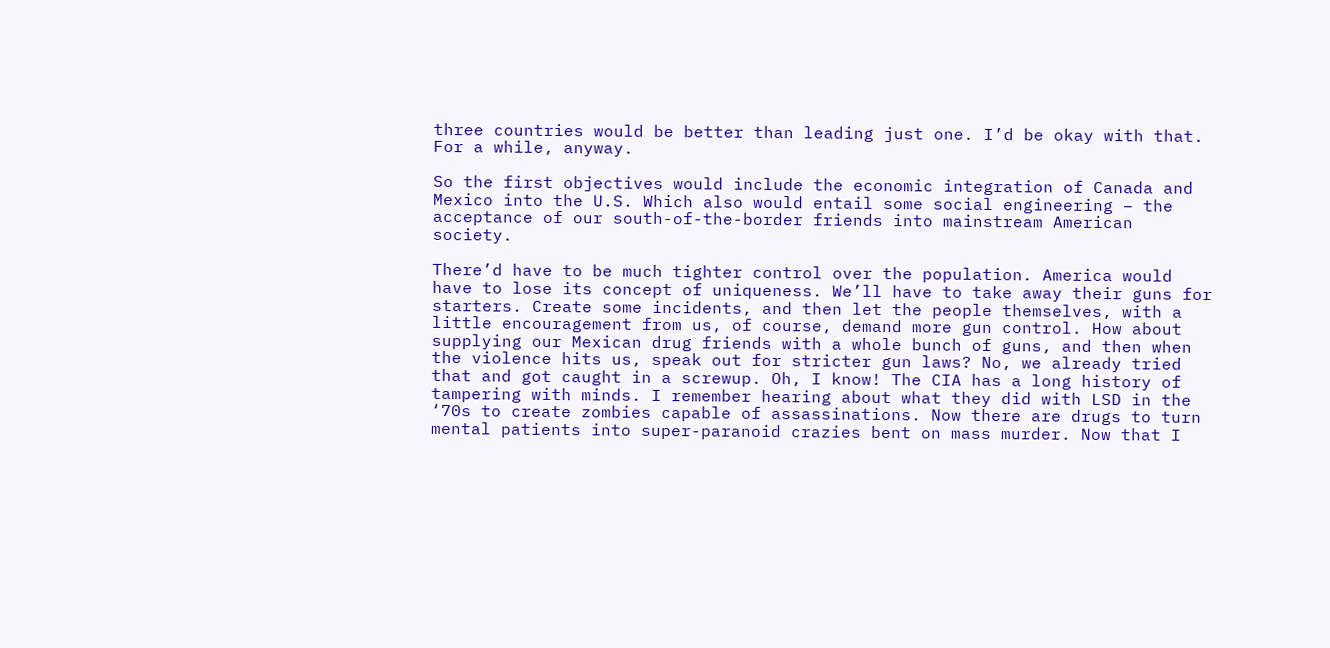three countries would be better than leading just one. I’d be okay with that. For a while, anyway.

So the first objectives would include the economic integration of Canada and Mexico into the U.S. Which also would entail some social engineering – the acceptance of our south-of-the-border friends into mainstream American society.

There’d have to be much tighter control over the population. America would have to lose its concept of uniqueness. We’ll have to take away their guns for starters. Create some incidents, and then let the people themselves, with a little encouragement from us, of course, demand more gun control. How about supplying our Mexican drug friends with a whole bunch of guns, and then when the violence hits us, speak out for stricter gun laws? No, we already tried that and got caught in a screwup. Oh, I know! The CIA has a long history of tampering with minds. I remember hearing about what they did with LSD in the ‘70s to create zombies capable of assassinations. Now there are drugs to turn mental patients into super-paranoid crazies bent on mass murder. Now that I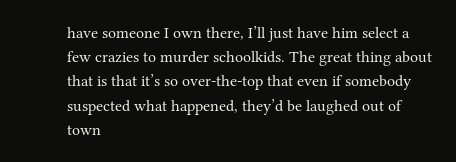have someone I own there, I’ll just have him select a few crazies to murder schoolkids. The great thing about that is that it’s so over-the-top that even if somebody suspected what happened, they’d be laughed out of town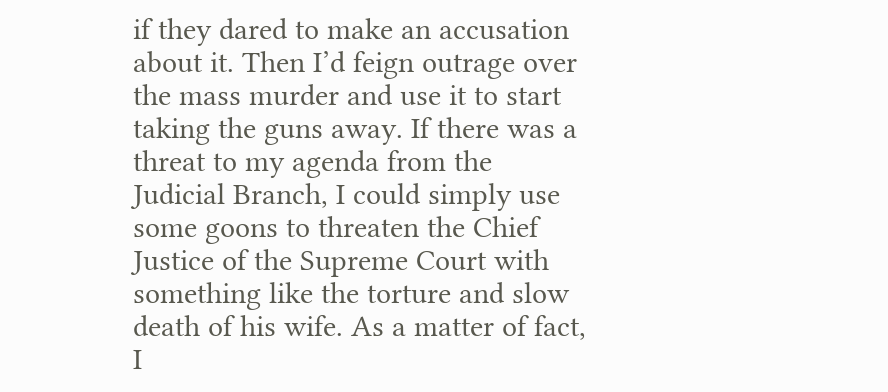if they dared to make an accusation about it. Then I’d feign outrage over the mass murder and use it to start taking the guns away. If there was a threat to my agenda from the Judicial Branch, I could simply use some goons to threaten the Chief Justice of the Supreme Court with something like the torture and slow death of his wife. As a matter of fact, I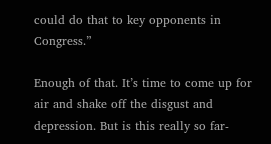could do that to key opponents in Congress.”

Enough of that. It’s time to come up for air and shake off the disgust and depression. But is this really so far-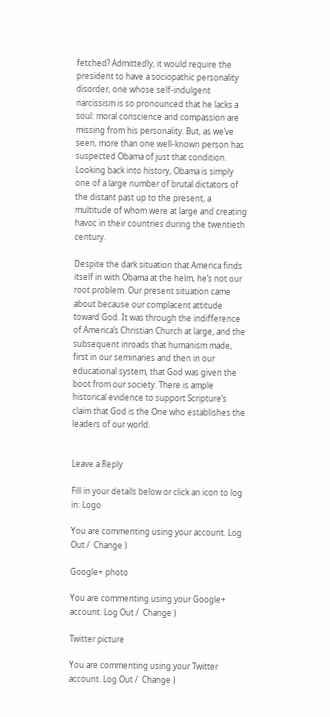fetched? Admittedly, it would require the president to have a sociopathic personality disorder, one whose self-indulgent narcissism is so pronounced that he lacks a soul: moral conscience and compassion are missing from his personality. But, as we’ve seen, more than one well-known person has suspected Obama of just that condition. Looking back into history, Obama is simply one of a large number of brutal dictators of the distant past up to the present, a multitude of whom were at large and creating havoc in their countries during the twentieth century.

Despite the dark situation that America finds itself in with Obama at the helm, he’s not our root problem. Our present situation came about because our complacent attitude toward God. It was through the indifference of America’s Christian Church at large, and the subsequent inroads that humanism made, first in our seminaries and then in our educational system, that God was given the boot from our society. There is ample historical evidence to support Scripture’s claim that God is the One who establishes the leaders of our world.


Leave a Reply

Fill in your details below or click an icon to log in: Logo

You are commenting using your account. Log Out /  Change )

Google+ photo

You are commenting using your Google+ account. Log Out /  Change )

Twitter picture

You are commenting using your Twitter account. Log Out /  Change )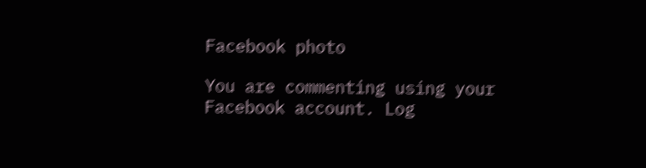Facebook photo

You are commenting using your Facebook account. Log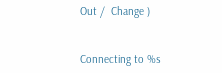Out /  Change )


Connecting to %s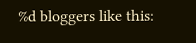%d bloggers like this: